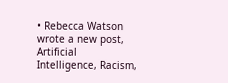• Rebecca Watson wrote a new post, Artificial Intelligence, Racism,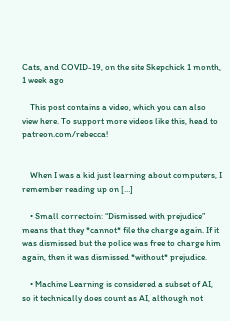Cats, and COVID-19, on the site Skepchick 1 month, 1 week ago

    This post contains a video, which you can also view here. To support more videos like this, head to patreon.com/rebecca!


    When I was a kid just learning about computers, I remember reading up on […]

    • Small correctoin: “Dismissed with prejudice” means that they *cannot* file the charge again. If it was dismissed but the police was free to charge him again, then it was dismissed *without* prejudice.

    • Machine Learning is considered a subset of AI, so it technically does count as AI, although not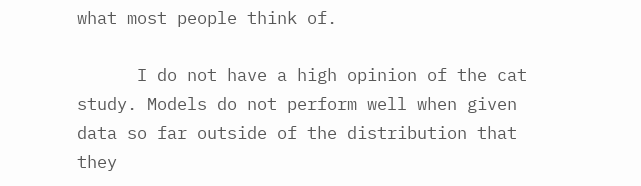what most people think of.

      I do not have a high opinion of the cat study. Models do not perform well when given data so far outside of the distribution that they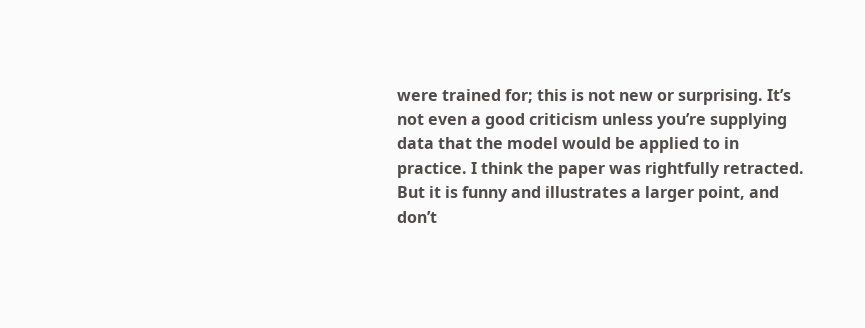were trained for; this is not new or surprising. It’s not even a good criticism unless you’re supplying data that the model would be applied to in practice. I think the paper was rightfully retracted. But it is funny and illustrates a larger point, and don’t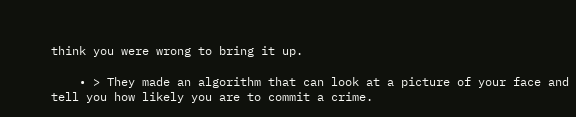think you were wrong to bring it up.

    • > They made an algorithm that can look at a picture of your face and tell you how likely you are to commit a crime.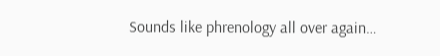Sounds like phrenology all over again…